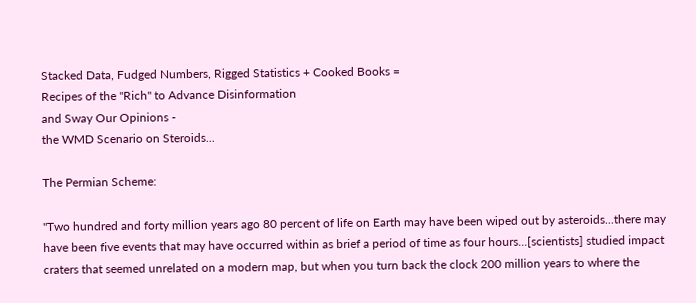Stacked Data, Fudged Numbers, Rigged Statistics + Cooked Books =
Recipes of the "Rich" to Advance Disinformation
and Sway Our Opinions -
the WMD Scenario on Steroids...

The Permian Scheme:

"Two hundred and forty million years ago 80 percent of life on Earth may have been wiped out by asteroids...there may have been five events that may have occurred within as brief a period of time as four hours...[scientists] studied impact craters that seemed unrelated on a modern map, but when you turn back the clock 200 million years to where the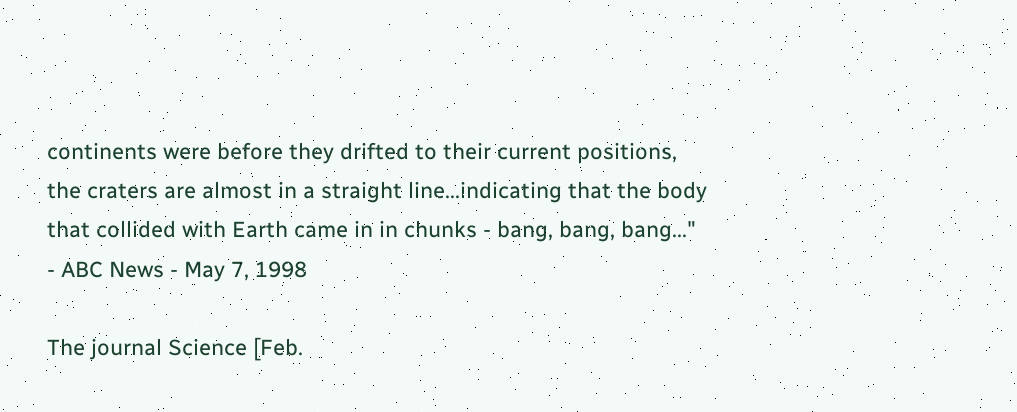continents were before they drifted to their current positions, the craters are almost in a straight line...indicating that the body that collided with Earth came in in chunks - bang, bang, bang..."
- ABC News - May 7, 1998

The journal Science [Feb.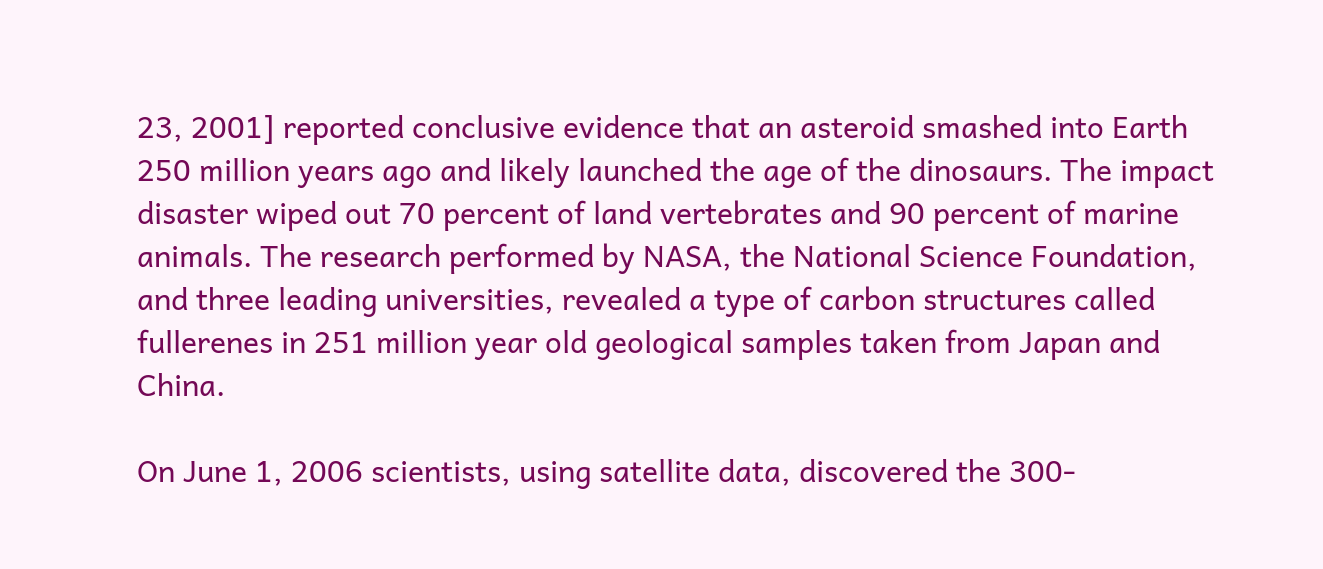23, 2001] reported conclusive evidence that an asteroid smashed into Earth 250 million years ago and likely launched the age of the dinosaurs. The impact disaster wiped out 70 percent of land vertebrates and 90 percent of marine animals. The research performed by NASA, the National Science Foundation, and three leading universities, revealed a type of carbon structures called fullerenes in 251 million year old geological samples taken from Japan and China.

On June 1, 2006 scientists, using satellite data, discovered the 300-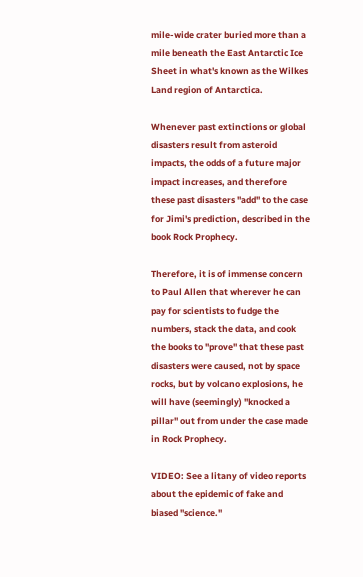mile-wide crater buried more than a mile beneath the East Antarctic Ice Sheet in what's known as the Wilkes Land region of Antarctica.

Whenever past extinctions or global disasters result from asteroid impacts, the odds of a future major impact increases, and therefore these past disasters "add" to the case for Jimi's prediction, described in the book Rock Prophecy.

Therefore, it is of immense concern to Paul Allen that wherever he can pay for scientists to fudge the numbers, stack the data, and cook the books to "prove" that these past disasters were caused, not by space rocks, but by volcano explosions, he will have (seemingly) "knocked a pillar" out from under the case made in Rock Prophecy.

VIDEO: See a litany of video reports about the epidemic of fake and biased "science."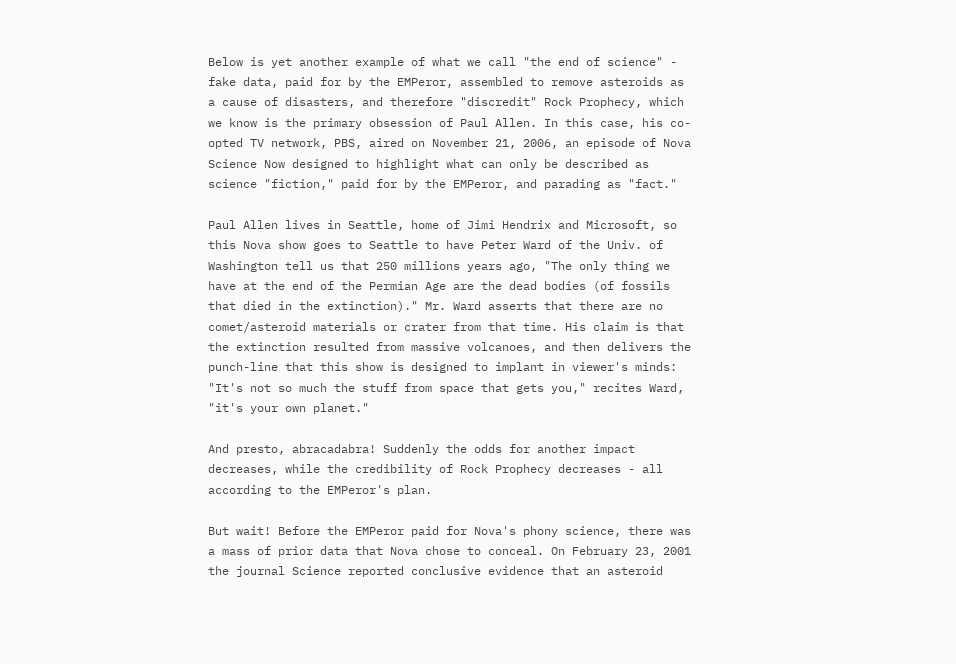Below is yet another example of what we call "the end of science" - fake data, paid for by the EMPeror, assembled to remove asteroids as a cause of disasters, and therefore "discredit" Rock Prophecy, which we know is the primary obsession of Paul Allen. In this case, his co-opted TV network, PBS, aired on November 21, 2006, an episode of Nova Science Now designed to highlight what can only be described as science "fiction," paid for by the EMPeror, and parading as "fact."

Paul Allen lives in Seattle, home of Jimi Hendrix and Microsoft, so this Nova show goes to Seattle to have Peter Ward of the Univ. of Washington tell us that 250 millions years ago, "The only thing we have at the end of the Permian Age are the dead bodies (of fossils that died in the extinction)." Mr. Ward asserts that there are no comet/asteroid materials or crater from that time. His claim is that the extinction resulted from massive volcanoes, and then delivers the punch-line that this show is designed to implant in viewer's minds: "It's not so much the stuff from space that gets you," recites Ward, "it's your own planet."

And presto, abracadabra! Suddenly the odds for another impact decreases, while the credibility of Rock Prophecy decreases - all according to the EMPeror's plan.

But wait! Before the EMPeror paid for Nova's phony science, there was a mass of prior data that Nova chose to conceal. On February 23, 2001 the journal Science reported conclusive evidence that an asteroid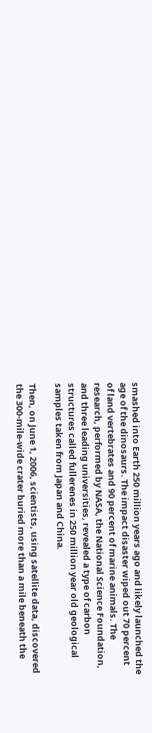smashed into Earth 250 million years ago and likely launched the age of the dinosaurs. The impact disaster wiped out 70 percent of land vertebrates and 90 percent of marine animals. The research, performed by NASA, the National Science Foundation, and three leading universities, revealed a type of carbon structures called fullerenes in 250 million year old geological samples taken from Japan and China.

Then, on June 1, 2006, scientists, using satellite data, discovered the 300-mile-wide crater buried more than a mile beneath the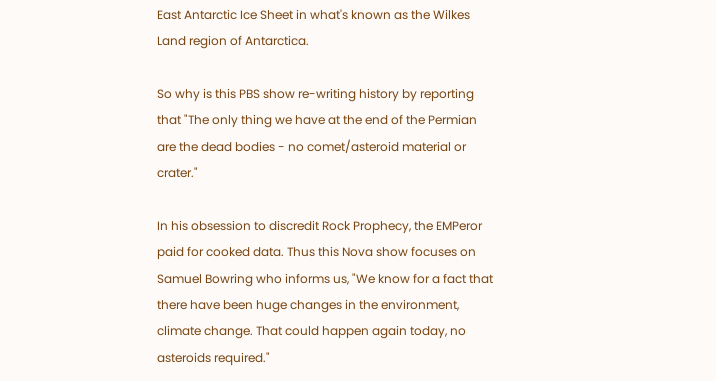East Antarctic Ice Sheet in what's known as the Wilkes Land region of Antarctica.

So why is this PBS show re-writing history by reporting that "The only thing we have at the end of the Permian are the dead bodies - no comet/asteroid material or crater."

In his obsession to discredit Rock Prophecy, the EMPeror paid for cooked data. Thus this Nova show focuses on Samuel Bowring who informs us, "We know for a fact that there have been huge changes in the environment, climate change. That could happen again today, no asteroids required."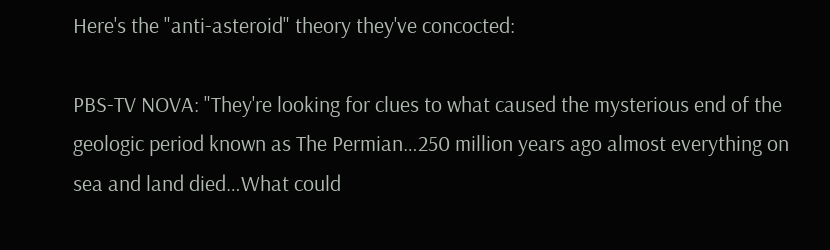Here's the "anti-asteroid" theory they've concocted:

PBS-TV NOVA: "They're looking for clues to what caused the mysterious end of the geologic period known as The Permian…250 million years ago almost everything on sea and land died…What could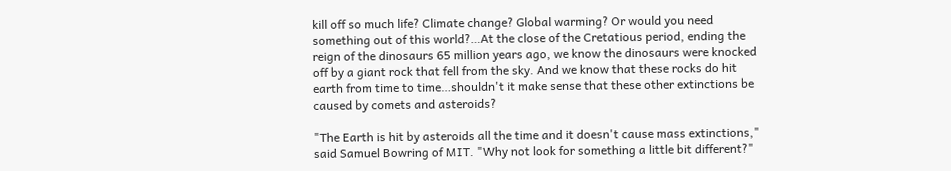kill off so much life? Climate change? Global warming? Or would you need something out of this world?…At the close of the Cretatious period, ending the reign of the dinosaurs 65 million years ago, we know the dinosaurs were knocked off by a giant rock that fell from the sky. And we know that these rocks do hit earth from time to time…shouldn't it make sense that these other extinctions be caused by comets and asteroids?

"The Earth is hit by asteroids all the time and it doesn't cause mass extinctions," said Samuel Bowring of MIT. "Why not look for something a little bit different?"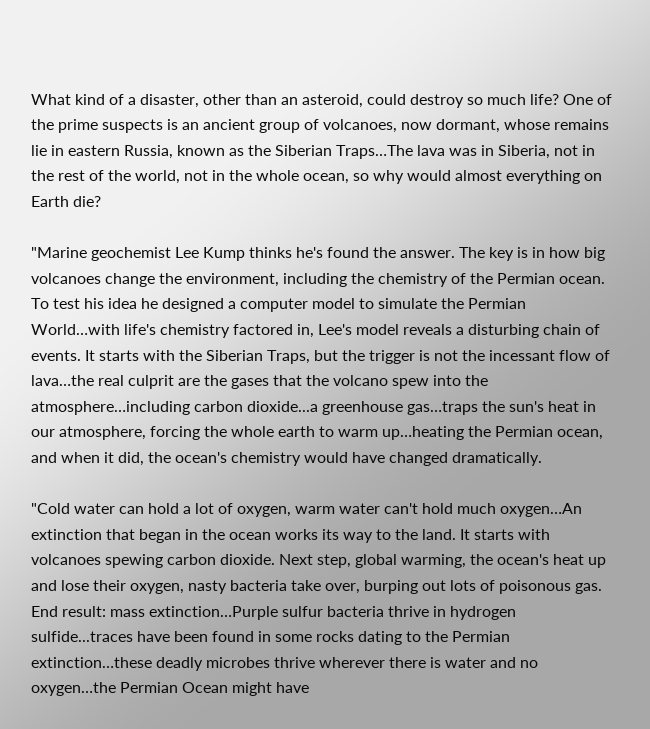What kind of a disaster, other than an asteroid, could destroy so much life? One of the prime suspects is an ancient group of volcanoes, now dormant, whose remains lie in eastern Russia, known as the Siberian Traps…The lava was in Siberia, not in the rest of the world, not in the whole ocean, so why would almost everything on Earth die?

"Marine geochemist Lee Kump thinks he's found the answer. The key is in how big volcanoes change the environment, including the chemistry of the Permian ocean. To test his idea he designed a computer model to simulate the Permian World…with life's chemistry factored in, Lee's model reveals a disturbing chain of events. It starts with the Siberian Traps, but the trigger is not the incessant flow of lava…the real culprit are the gases that the volcano spew into the atmosphere…including carbon dioxide...a greenhouse gas…traps the sun's heat in our atmosphere, forcing the whole earth to warm up…heating the Permian ocean, and when it did, the ocean's chemistry would have changed dramatically.

"Cold water can hold a lot of oxygen, warm water can't hold much oxygen…An extinction that began in the ocean works its way to the land. It starts with volcanoes spewing carbon dioxide. Next step, global warming, the ocean's heat up and lose their oxygen, nasty bacteria take over, burping out lots of poisonous gas. End result: mass extinction…Purple sulfur bacteria thrive in hydrogen sulfide...traces have been found in some rocks dating to the Permian extinction…these deadly microbes thrive wherever there is water and no oxygen…the Permian Ocean might have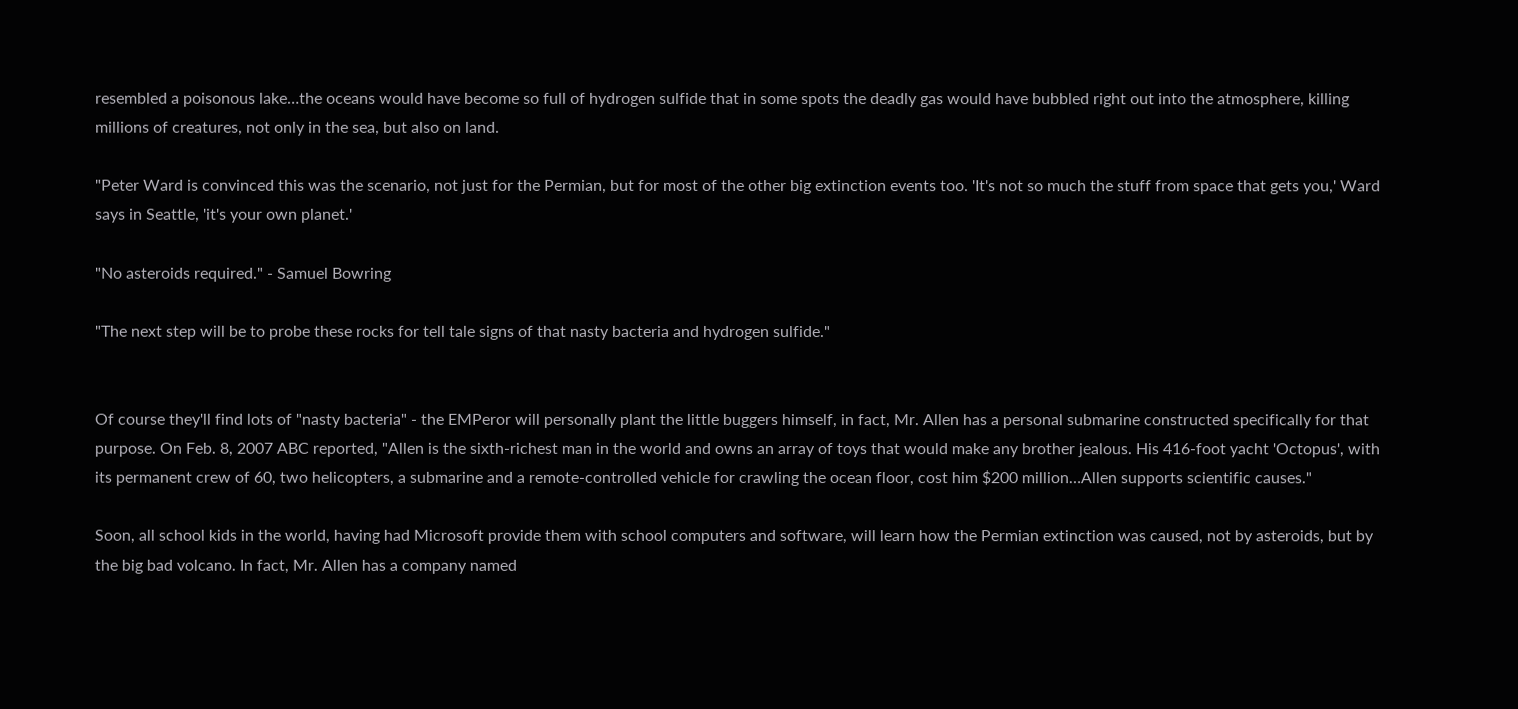resembled a poisonous lake…the oceans would have become so full of hydrogen sulfide that in some spots the deadly gas would have bubbled right out into the atmosphere, killing millions of creatures, not only in the sea, but also on land.

"Peter Ward is convinced this was the scenario, not just for the Permian, but for most of the other big extinction events too. 'It's not so much the stuff from space that gets you,' Ward says in Seattle, 'it's your own planet.'

"No asteroids required." - Samuel Bowring

"The next step will be to probe these rocks for tell tale signs of that nasty bacteria and hydrogen sulfide."


Of course they'll find lots of "nasty bacteria" - the EMPeror will personally plant the little buggers himself, in fact, Mr. Allen has a personal submarine constructed specifically for that purpose. On Feb. 8, 2007 ABC reported, "Allen is the sixth-richest man in the world and owns an array of toys that would make any brother jealous. His 416-foot yacht 'Octopus', with its permanent crew of 60, two helicopters, a submarine and a remote-controlled vehicle for crawling the ocean floor, cost him $200 million…Allen supports scientific causes."

Soon, all school kids in the world, having had Microsoft provide them with school computers and software, will learn how the Permian extinction was caused, not by asteroids, but by the big bad volcano. In fact, Mr. Allen has a company named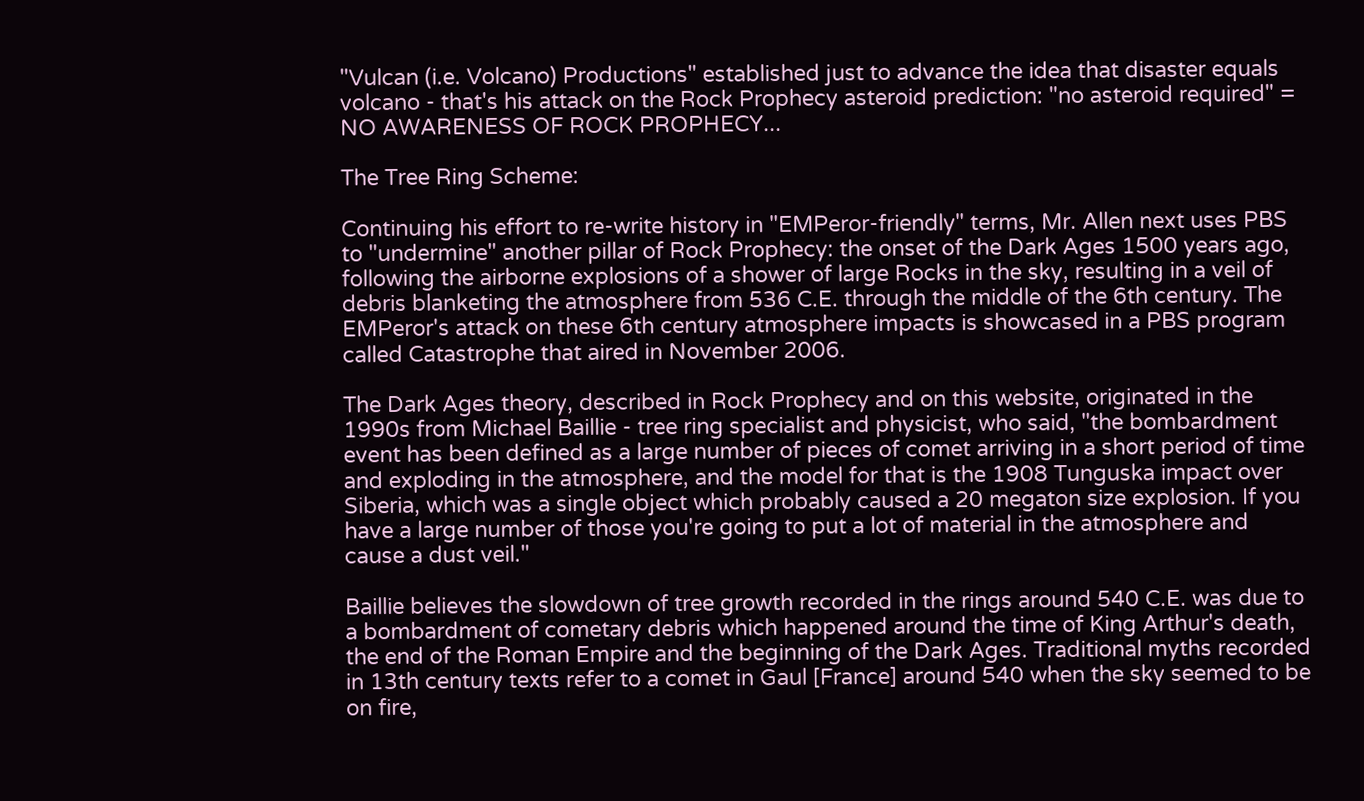"Vulcan (i.e. Volcano) Productions" established just to advance the idea that disaster equals volcano - that's his attack on the Rock Prophecy asteroid prediction: "no asteroid required" = NO AWARENESS OF ROCK PROPHECY...

The Tree Ring Scheme:

Continuing his effort to re-write history in "EMPeror-friendly" terms, Mr. Allen next uses PBS to "undermine" another pillar of Rock Prophecy: the onset of the Dark Ages 1500 years ago, following the airborne explosions of a shower of large Rocks in the sky, resulting in a veil of debris blanketing the atmosphere from 536 C.E. through the middle of the 6th century. The EMPeror's attack on these 6th century atmosphere impacts is showcased in a PBS program called Catastrophe that aired in November 2006.

The Dark Ages theory, described in Rock Prophecy and on this website, originated in the 1990s from Michael Baillie - tree ring specialist and physicist, who said, "the bombardment event has been defined as a large number of pieces of comet arriving in a short period of time and exploding in the atmosphere, and the model for that is the 1908 Tunguska impact over Siberia, which was a single object which probably caused a 20 megaton size explosion. If you have a large number of those you're going to put a lot of material in the atmosphere and cause a dust veil."

Baillie believes the slowdown of tree growth recorded in the rings around 540 C.E. was due to a bombardment of cometary debris which happened around the time of King Arthur's death, the end of the Roman Empire and the beginning of the Dark Ages. Traditional myths recorded in 13th century texts refer to a comet in Gaul [France] around 540 when the sky seemed to be on fire,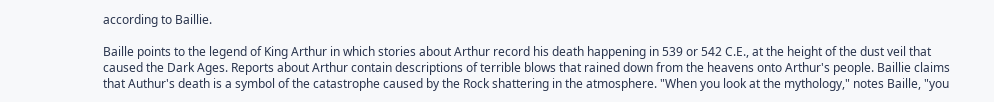according to Baillie.

Baille points to the legend of King Arthur in which stories about Arthur record his death happening in 539 or 542 C.E., at the height of the dust veil that caused the Dark Ages. Reports about Arthur contain descriptions of terrible blows that rained down from the heavens onto Arthur's people. Baillie claims that Authur's death is a symbol of the catastrophe caused by the Rock shattering in the atmosphere. "When you look at the mythology," notes Baille, "you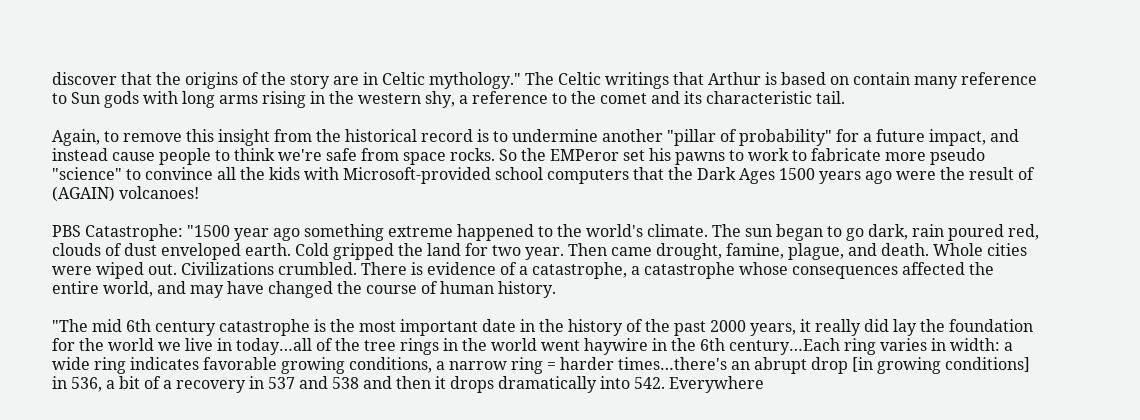discover that the origins of the story are in Celtic mythology." The Celtic writings that Arthur is based on contain many reference to Sun gods with long arms rising in the western shy, a reference to the comet and its characteristic tail.

Again, to remove this insight from the historical record is to undermine another "pillar of probability" for a future impact, and instead cause people to think we're safe from space rocks. So the EMPeror set his pawns to work to fabricate more pseudo "science" to convince all the kids with Microsoft-provided school computers that the Dark Ages 1500 years ago were the result of (AGAIN) volcanoes!

PBS Catastrophe: "1500 year ago something extreme happened to the world's climate. The sun began to go dark, rain poured red, clouds of dust enveloped earth. Cold gripped the land for two year. Then came drought, famine, plague, and death. Whole cities were wiped out. Civilizations crumbled. There is evidence of a catastrophe, a catastrophe whose consequences affected the entire world, and may have changed the course of human history.

"The mid 6th century catastrophe is the most important date in the history of the past 2000 years, it really did lay the foundation for the world we live in today…all of the tree rings in the world went haywire in the 6th century…Each ring varies in width: a wide ring indicates favorable growing conditions, a narrow ring = harder times…there's an abrupt drop [in growing conditions] in 536, a bit of a recovery in 537 and 538 and then it drops dramatically into 542. Everywhere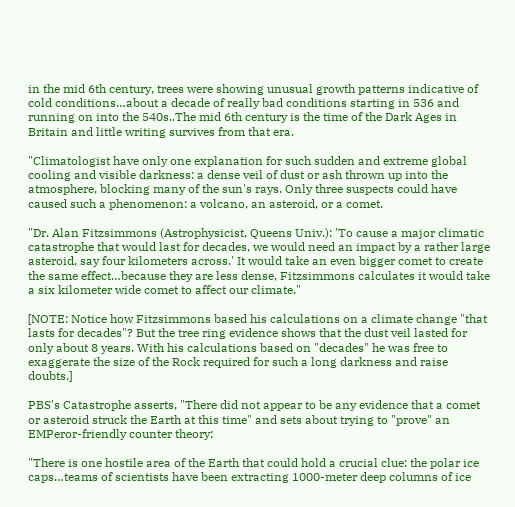in the mid 6th century, trees were showing unusual growth patterns indicative of cold conditions…about a decade of really bad conditions starting in 536 and running on into the 540s..The mid 6th century is the time of the Dark Ages in Britain and little writing survives from that era.

"Climatologist have only one explanation for such sudden and extreme global cooling and visible darkness: a dense veil of dust or ash thrown up into the atmosphere, blocking many of the sun's rays. Only three suspects could have caused such a phenomenon: a volcano, an asteroid, or a comet.

"Dr. Alan Fitzsimmons (Astrophysicist, Queens Univ.): 'To cause a major climatic catastrophe that would last for decades, we would need an impact by a rather large asteroid, say four kilometers across.' It would take an even bigger comet to create the same effect…because they are less dense, Fitzsimmons calculates it would take a six kilometer wide comet to affect our climate."

[NOTE: Notice how Fitzsimmons based his calculations on a climate change "that lasts for decades"? But the tree ring evidence shows that the dust veil lasted for only about 8 years. With his calculations based on "decades" he was free to exaggerate the size of the Rock required for such a long darkness and raise doubts.]

PBS's Catastrophe asserts, "There did not appear to be any evidence that a comet or asteroid struck the Earth at this time" and sets about trying to "prove" an EMPeror-friendly counter theory:

"There is one hostile area of the Earth that could hold a crucial clue: the polar ice caps…teams of scientists have been extracting 1000-meter deep columns of ice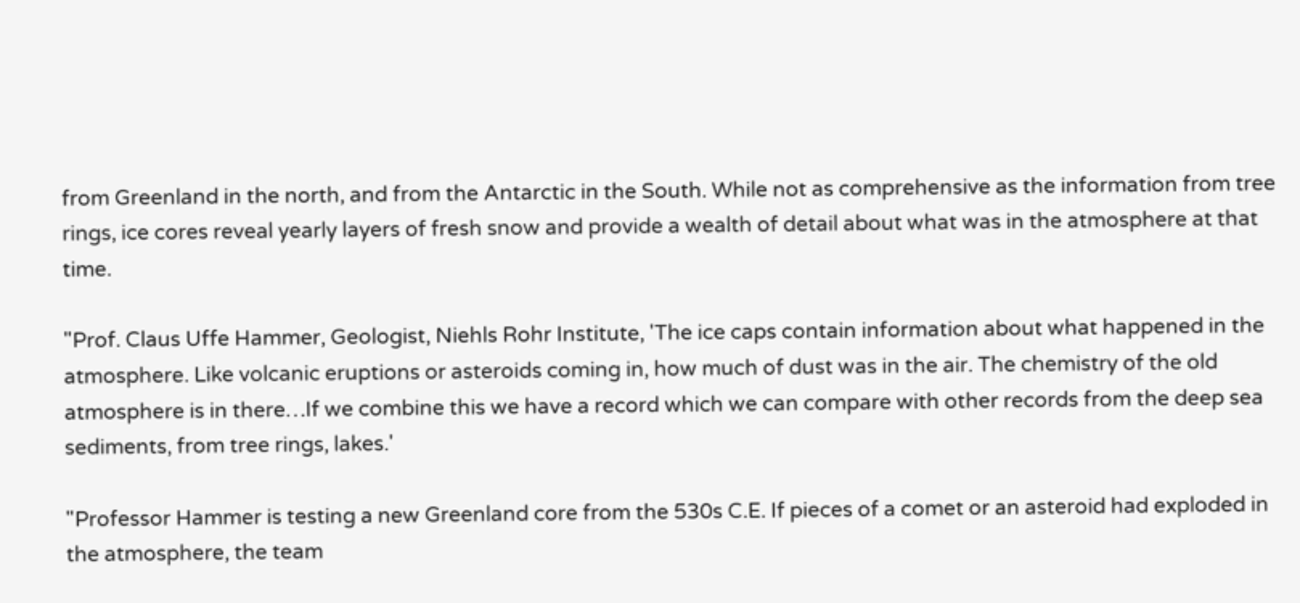from Greenland in the north, and from the Antarctic in the South. While not as comprehensive as the information from tree rings, ice cores reveal yearly layers of fresh snow and provide a wealth of detail about what was in the atmosphere at that time.

"Prof. Claus Uffe Hammer, Geologist, Niehls Rohr Institute, 'The ice caps contain information about what happened in the atmosphere. Like volcanic eruptions or asteroids coming in, how much of dust was in the air. The chemistry of the old atmosphere is in there…If we combine this we have a record which we can compare with other records from the deep sea sediments, from tree rings, lakes.'

"Professor Hammer is testing a new Greenland core from the 530s C.E. If pieces of a comet or an asteroid had exploded in the atmosphere, the team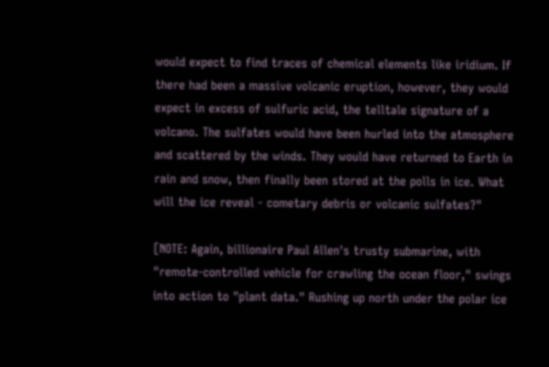would expect to find traces of chemical elements like iridium. If there had been a massive volcanic eruption, however, they would expect in excess of sulfuric acid, the telltale signature of a volcano. The sulfates would have been hurled into the atmosphere and scattered by the winds. They would have returned to Earth in rain and snow, then finally been stored at the polls in ice. What will the ice reveal - cometary debris or volcanic sulfates?"

[NOTE: Again, billionaire Paul Allen's trusty submarine, with "remote-controlled vehicle for crawling the ocean floor," swings into action to "plant data." Rushing up north under the polar ice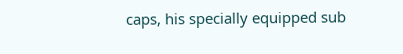caps, his specially equipped sub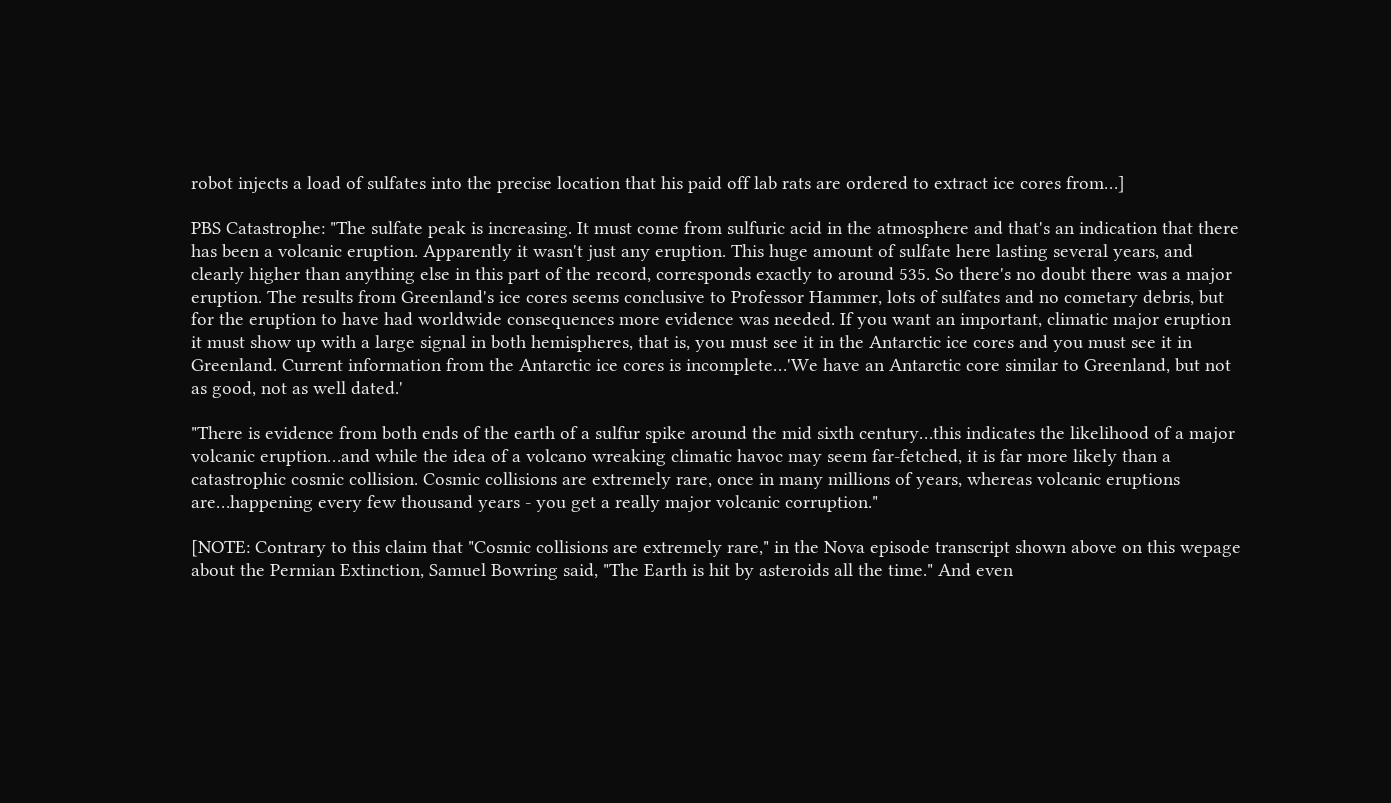robot injects a load of sulfates into the precise location that his paid off lab rats are ordered to extract ice cores from…]

PBS Catastrophe: "The sulfate peak is increasing. It must come from sulfuric acid in the atmosphere and that's an indication that there has been a volcanic eruption. Apparently it wasn't just any eruption. This huge amount of sulfate here lasting several years, and clearly higher than anything else in this part of the record, corresponds exactly to around 535. So there's no doubt there was a major eruption. The results from Greenland's ice cores seems conclusive to Professor Hammer, lots of sulfates and no cometary debris, but for the eruption to have had worldwide consequences more evidence was needed. If you want an important, climatic major eruption it must show up with a large signal in both hemispheres, that is, you must see it in the Antarctic ice cores and you must see it in Greenland. Current information from the Antarctic ice cores is incomplete…'We have an Antarctic core similar to Greenland, but not as good, not as well dated.'

"There is evidence from both ends of the earth of a sulfur spike around the mid sixth century…this indicates the likelihood of a major volcanic eruption…and while the idea of a volcano wreaking climatic havoc may seem far-fetched, it is far more likely than a catastrophic cosmic collision. Cosmic collisions are extremely rare, once in many millions of years, whereas volcanic eruptions are…happening every few thousand years - you get a really major volcanic corruption."

[NOTE: Contrary to this claim that "Cosmic collisions are extremely rare," in the Nova episode transcript shown above on this wepage about the Permian Extinction, Samuel Bowring said, "The Earth is hit by asteroids all the time." And even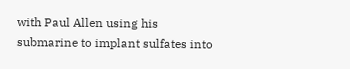with Paul Allen using his submarine to implant sulfates into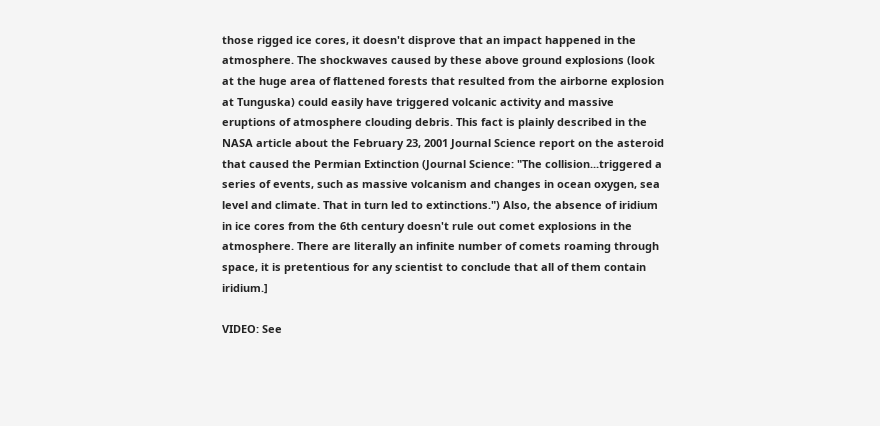those rigged ice cores, it doesn't disprove that an impact happened in the atmosphere. The shockwaves caused by these above ground explosions (look at the huge area of flattened forests that resulted from the airborne explosion at Tunguska) could easily have triggered volcanic activity and massive eruptions of atmosphere clouding debris. This fact is plainly described in the NASA article about the February 23, 2001 Journal Science report on the asteroid that caused the Permian Extinction (Journal Science: "The collision...triggered a series of events, such as massive volcanism and changes in ocean oxygen, sea level and climate. That in turn led to extinctions.") Also, the absence of iridium in ice cores from the 6th century doesn't rule out comet explosions in the atmosphere. There are literally an infinite number of comets roaming through space, it is pretentious for any scientist to conclude that all of them contain iridium.]

VIDEO: See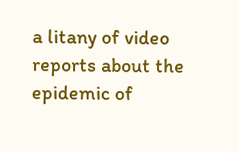a litany of video reports about the epidemic of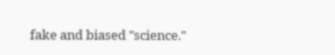fake and biased "science."